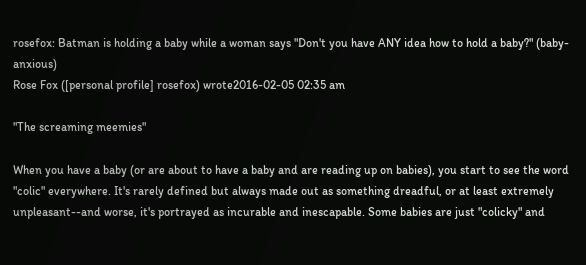rosefox: Batman is holding a baby while a woman says "Don't you have ANY idea how to hold a baby?" (baby-anxious)
Rose Fox ([personal profile] rosefox) wrote2016-02-05 02:35 am

"The screaming meemies"

When you have a baby (or are about to have a baby and are reading up on babies), you start to see the word "colic" everywhere. It's rarely defined but always made out as something dreadful, or at least extremely unpleasant--and worse, it's portrayed as incurable and inescapable. Some babies are just "colicky" and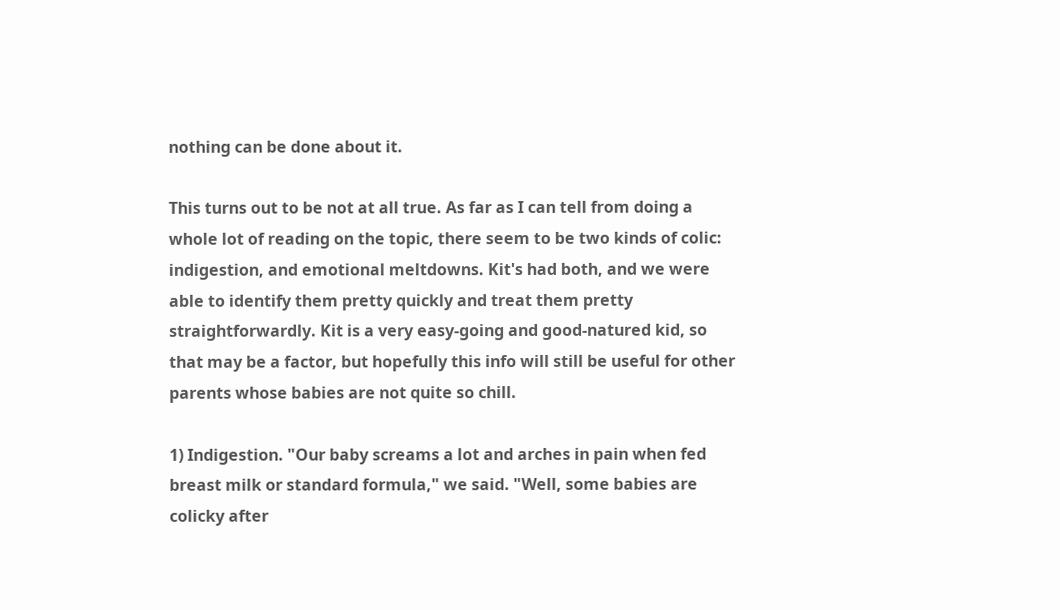nothing can be done about it.

This turns out to be not at all true. As far as I can tell from doing a whole lot of reading on the topic, there seem to be two kinds of colic: indigestion, and emotional meltdowns. Kit's had both, and we were able to identify them pretty quickly and treat them pretty straightforwardly. Kit is a very easy-going and good-natured kid, so that may be a factor, but hopefully this info will still be useful for other parents whose babies are not quite so chill.

1) Indigestion. "Our baby screams a lot and arches in pain when fed breast milk or standard formula," we said. "Well, some babies are colicky after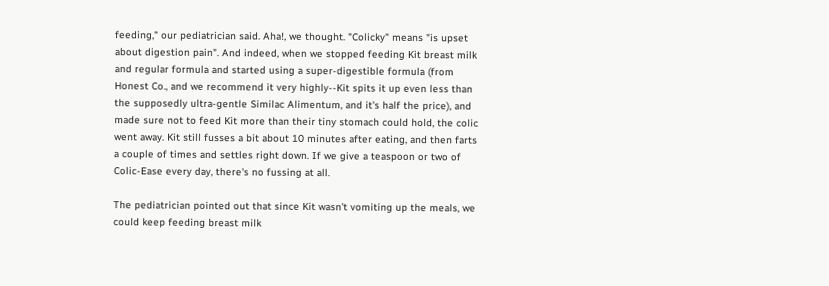feeding," our pediatrician said. Aha!, we thought. "Colicky" means "is upset about digestion pain". And indeed, when we stopped feeding Kit breast milk and regular formula and started using a super-digestible formula (from Honest Co., and we recommend it very highly--Kit spits it up even less than the supposedly ultra-gentle Similac Alimentum, and it's half the price), and made sure not to feed Kit more than their tiny stomach could hold, the colic went away. Kit still fusses a bit about 10 minutes after eating, and then farts a couple of times and settles right down. If we give a teaspoon or two of Colic-Ease every day, there's no fussing at all.

The pediatrician pointed out that since Kit wasn't vomiting up the meals, we could keep feeding breast milk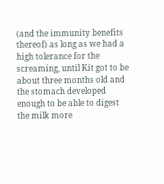(and the immunity benefits thereof) as long as we had a high tolerance for the screaming, until Kit got to be about three months old and the stomach developed enough to be able to digest the milk more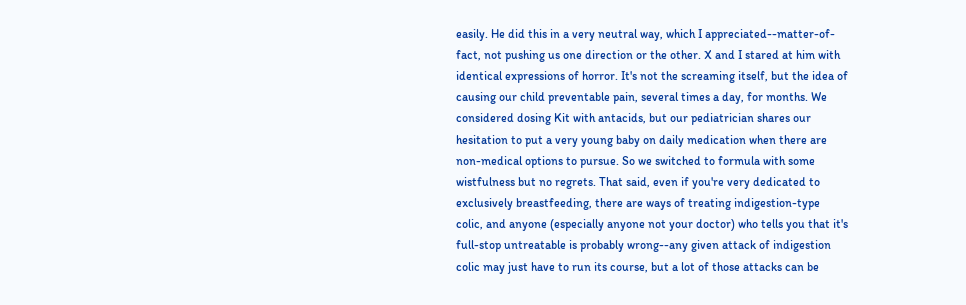easily. He did this in a very neutral way, which I appreciated--matter-of-fact, not pushing us one direction or the other. X and I stared at him with identical expressions of horror. It's not the screaming itself, but the idea of causing our child preventable pain, several times a day, for months. We considered dosing Kit with antacids, but our pediatrician shares our hesitation to put a very young baby on daily medication when there are non-medical options to pursue. So we switched to formula with some wistfulness but no regrets. That said, even if you're very dedicated to exclusively breastfeeding, there are ways of treating indigestion-type colic, and anyone (especially anyone not your doctor) who tells you that it's full-stop untreatable is probably wrong--any given attack of indigestion colic may just have to run its course, but a lot of those attacks can be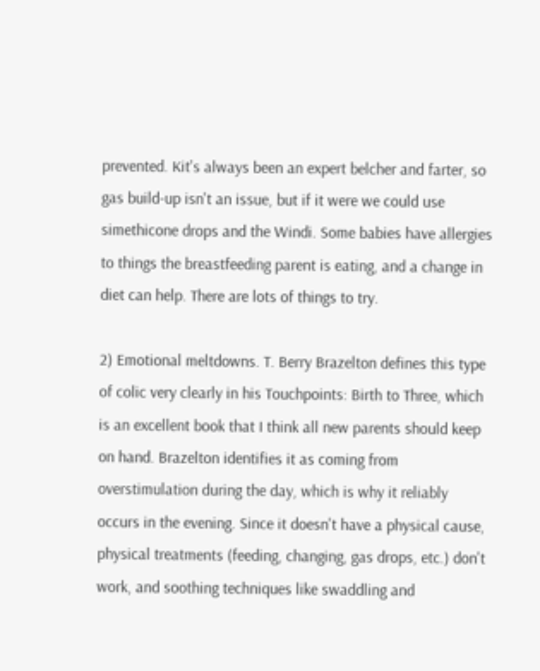prevented. Kit's always been an expert belcher and farter, so gas build-up isn't an issue, but if it were we could use simethicone drops and the Windi. Some babies have allergies to things the breastfeeding parent is eating, and a change in diet can help. There are lots of things to try.

2) Emotional meltdowns. T. Berry Brazelton defines this type of colic very clearly in his Touchpoints: Birth to Three, which is an excellent book that I think all new parents should keep on hand. Brazelton identifies it as coming from overstimulation during the day, which is why it reliably occurs in the evening. Since it doesn't have a physical cause, physical treatments (feeding, changing, gas drops, etc.) don't work, and soothing techniques like swaddling and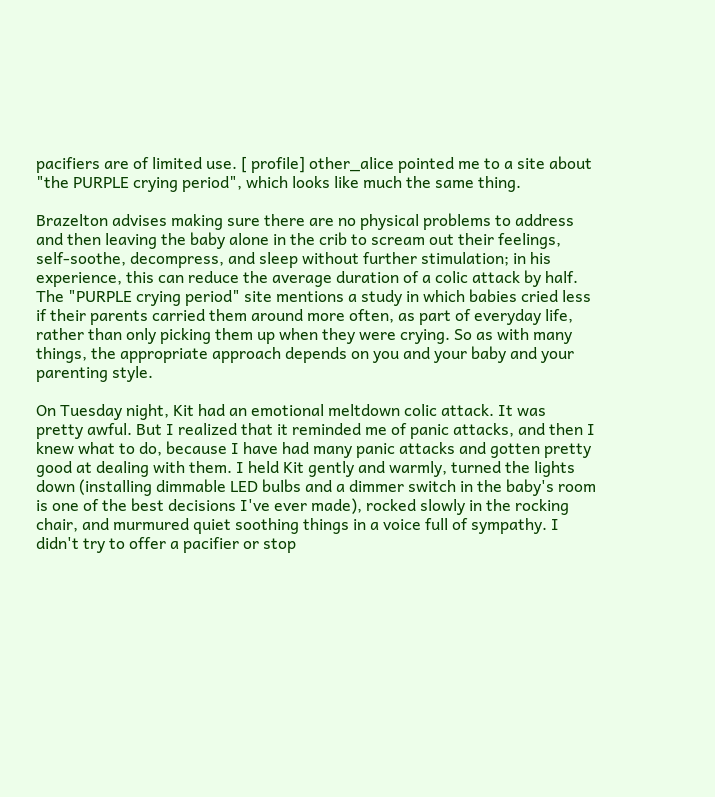pacifiers are of limited use. [ profile] other_alice pointed me to a site about "the PURPLE crying period", which looks like much the same thing.

Brazelton advises making sure there are no physical problems to address and then leaving the baby alone in the crib to scream out their feelings, self-soothe, decompress, and sleep without further stimulation; in his experience, this can reduce the average duration of a colic attack by half. The "PURPLE crying period" site mentions a study in which babies cried less if their parents carried them around more often, as part of everyday life, rather than only picking them up when they were crying. So as with many things, the appropriate approach depends on you and your baby and your parenting style.

On Tuesday night, Kit had an emotional meltdown colic attack. It was pretty awful. But I realized that it reminded me of panic attacks, and then I knew what to do, because I have had many panic attacks and gotten pretty good at dealing with them. I held Kit gently and warmly, turned the lights down (installing dimmable LED bulbs and a dimmer switch in the baby's room is one of the best decisions I've ever made), rocked slowly in the rocking chair, and murmured quiet soothing things in a voice full of sympathy. I didn't try to offer a pacifier or stop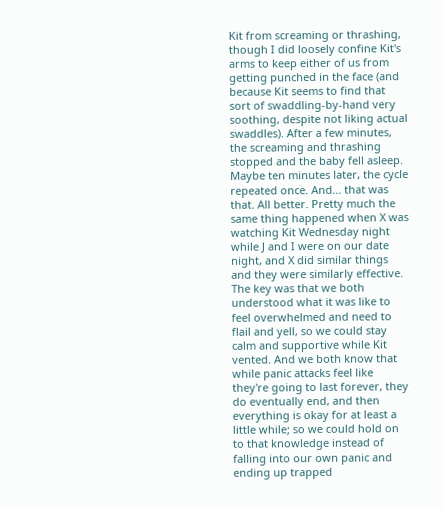Kit from screaming or thrashing, though I did loosely confine Kit's arms to keep either of us from getting punched in the face (and because Kit seems to find that sort of swaddling-by-hand very soothing, despite not liking actual swaddles). After a few minutes, the screaming and thrashing stopped and the baby fell asleep. Maybe ten minutes later, the cycle repeated once. And... that was that. All better. Pretty much the same thing happened when X was watching Kit Wednesday night while J and I were on our date night, and X did similar things and they were similarly effective. The key was that we both understood what it was like to feel overwhelmed and need to flail and yell, so we could stay calm and supportive while Kit vented. And we both know that while panic attacks feel like they're going to last forever, they do eventually end, and then everything is okay for at least a little while; so we could hold on to that knowledge instead of falling into our own panic and ending up trapped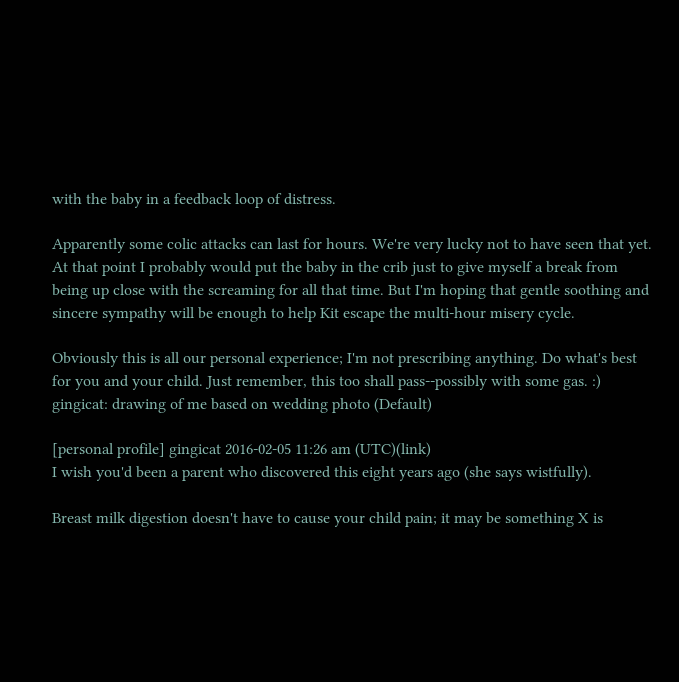with the baby in a feedback loop of distress.

Apparently some colic attacks can last for hours. We're very lucky not to have seen that yet. At that point I probably would put the baby in the crib just to give myself a break from being up close with the screaming for all that time. But I'm hoping that gentle soothing and sincere sympathy will be enough to help Kit escape the multi-hour misery cycle.

Obviously this is all our personal experience; I'm not prescribing anything. Do what's best for you and your child. Just remember, this too shall pass--possibly with some gas. :)
gingicat: drawing of me based on wedding photo (Default)

[personal profile] gingicat 2016-02-05 11:26 am (UTC)(link)
I wish you'd been a parent who discovered this eight years ago (she says wistfully).

Breast milk digestion doesn't have to cause your child pain; it may be something X is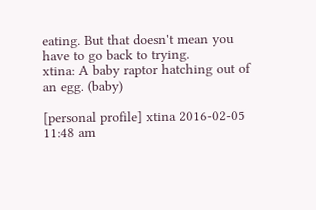eating. But that doesn't mean you have to go back to trying.
xtina: A baby raptor hatching out of an egg. (baby)

[personal profile] xtina 2016-02-05 11:48 am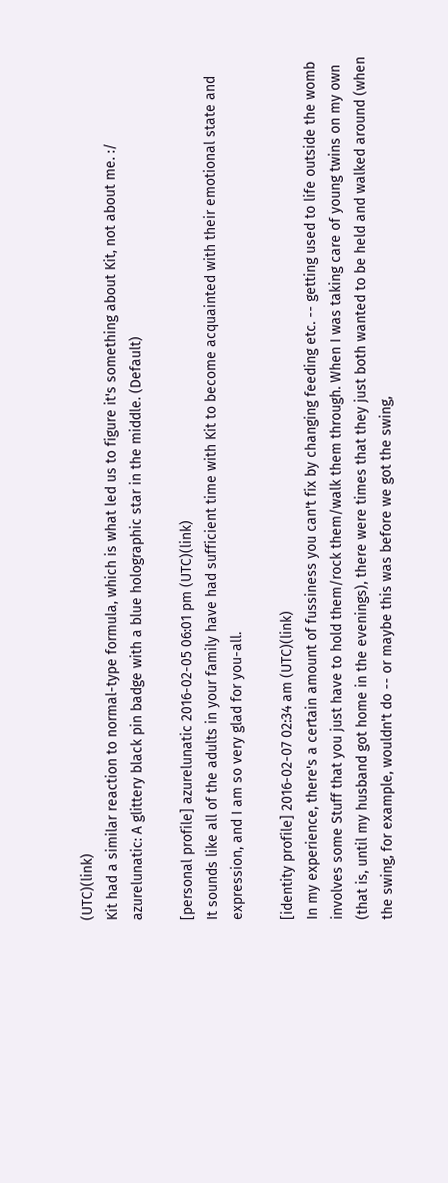(UTC)(link)
Kit had a similar reaction to normal-type formula, which is what led us to figure it's something about Kit, not about me. :/
azurelunatic: A glittery black pin badge with a blue holographic star in the middle. (Default)

[personal profile] azurelunatic 2016-02-05 06:01 pm (UTC)(link)
It sounds like all of the adults in your family have had sufficient time with Kit to become acquainted with their emotional state and expression, and I am so very glad for you-all.

[identity profile] 2016-02-07 02:34 am (UTC)(link)
In my experience, there's a certain amount of fussiness you can't fix by changing feeding etc. -- getting used to life outside the womb involves some Stuff that you just have to hold them/rock them/walk them through. When I was taking care of young twins on my own (that is, until my husband got home in the evenings), there were times that they just both wanted to be held and walked around (when the swing, for example, wouldn't do -- or maybe this was before we got the swing,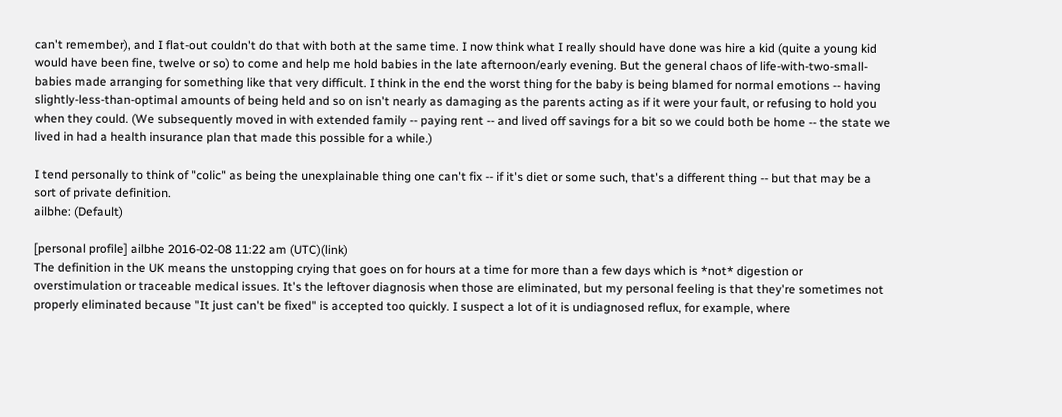can't remember), and I flat-out couldn't do that with both at the same time. I now think what I really should have done was hire a kid (quite a young kid would have been fine, twelve or so) to come and help me hold babies in the late afternoon/early evening. But the general chaos of life-with-two-small-babies made arranging for something like that very difficult. I think in the end the worst thing for the baby is being blamed for normal emotions -- having slightly-less-than-optimal amounts of being held and so on isn't nearly as damaging as the parents acting as if it were your fault, or refusing to hold you when they could. (We subsequently moved in with extended family -- paying rent -- and lived off savings for a bit so we could both be home -- the state we lived in had a health insurance plan that made this possible for a while.)

I tend personally to think of "colic" as being the unexplainable thing one can't fix -- if it's diet or some such, that's a different thing -- but that may be a sort of private definition.
ailbhe: (Default)

[personal profile] ailbhe 2016-02-08 11:22 am (UTC)(link)
The definition in the UK means the unstopping crying that goes on for hours at a time for more than a few days which is *not* digestion or overstimulation or traceable medical issues. It's the leftover diagnosis when those are eliminated, but my personal feeling is that they're sometimes not properly eliminated because "It just can't be fixed" is accepted too quickly. I suspect a lot of it is undiagnosed reflux, for example, where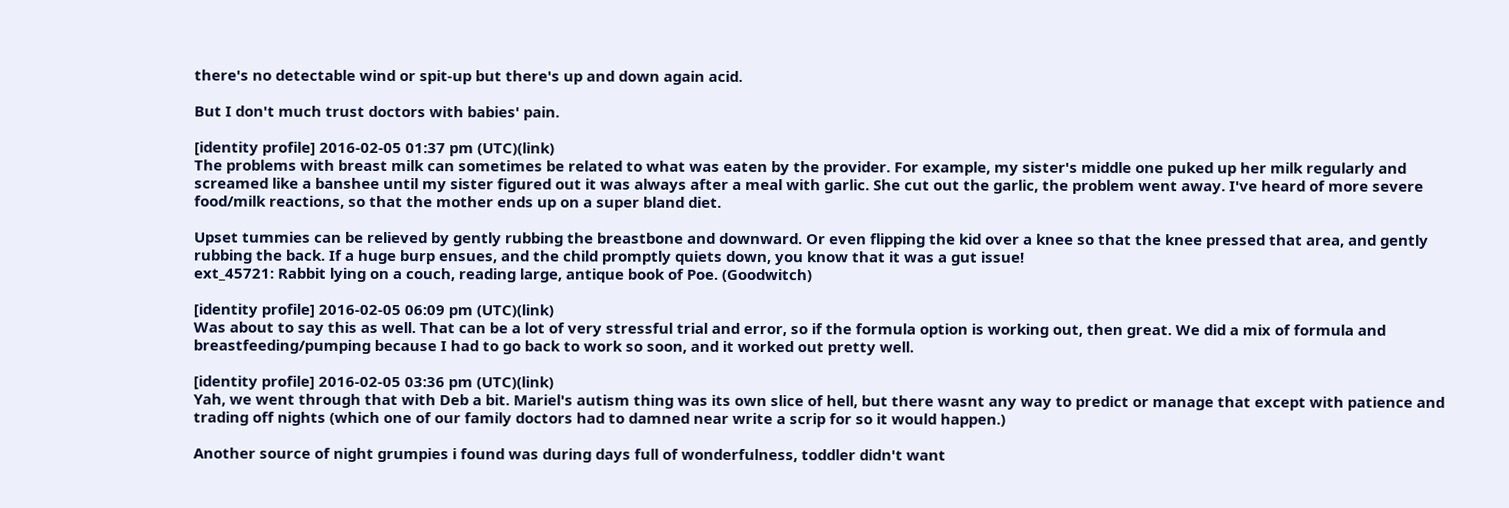there's no detectable wind or spit-up but there's up and down again acid.

But I don't much trust doctors with babies' pain.

[identity profile] 2016-02-05 01:37 pm (UTC)(link)
The problems with breast milk can sometimes be related to what was eaten by the provider. For example, my sister's middle one puked up her milk regularly and screamed like a banshee until my sister figured out it was always after a meal with garlic. She cut out the garlic, the problem went away. I've heard of more severe food/milk reactions, so that the mother ends up on a super bland diet.

Upset tummies can be relieved by gently rubbing the breastbone and downward. Or even flipping the kid over a knee so that the knee pressed that area, and gently rubbing the back. If a huge burp ensues, and the child promptly quiets down, you know that it was a gut issue!
ext_45721: Rabbit lying on a couch, reading large, antique book of Poe. (Goodwitch)

[identity profile] 2016-02-05 06:09 pm (UTC)(link)
Was about to say this as well. That can be a lot of very stressful trial and error, so if the formula option is working out, then great. We did a mix of formula and breastfeeding/pumping because I had to go back to work so soon, and it worked out pretty well.

[identity profile] 2016-02-05 03:36 pm (UTC)(link)
Yah, we went through that with Deb a bit. Mariel's autism thing was its own slice of hell, but there wasnt any way to predict or manage that except with patience and trading off nights (which one of our family doctors had to damned near write a scrip for so it would happen.)

Another source of night grumpies i found was during days full of wonderfulness, toddler didn't want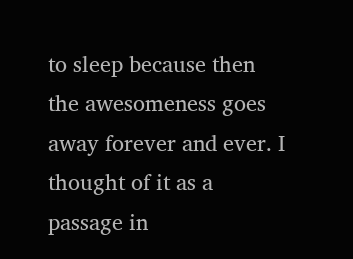to sleep because then the awesomeness goes away forever and ever. I thought of it as a passage in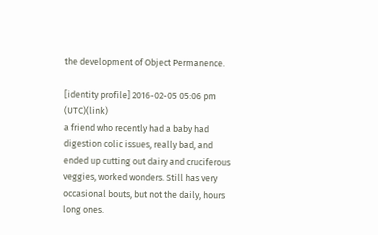the development of Object Permanence.

[identity profile] 2016-02-05 05:06 pm (UTC)(link)
a friend who recently had a baby had digestion colic issues, really bad, and ended up cutting out dairy and cruciferous veggies, worked wonders. Still has very occasional bouts, but not the daily, hours long ones.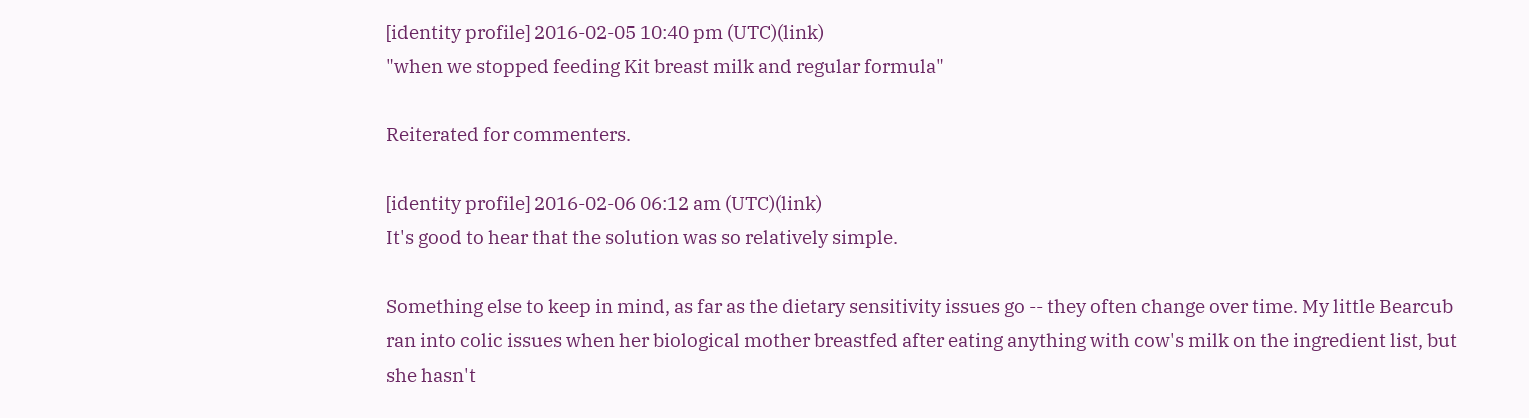[identity profile] 2016-02-05 10:40 pm (UTC)(link)
"when we stopped feeding Kit breast milk and regular formula"

Reiterated for commenters.

[identity profile] 2016-02-06 06:12 am (UTC)(link)
It's good to hear that the solution was so relatively simple.

Something else to keep in mind, as far as the dietary sensitivity issues go -- they often change over time. My little Bearcub ran into colic issues when her biological mother breastfed after eating anything with cow's milk on the ingredient list, but she hasn't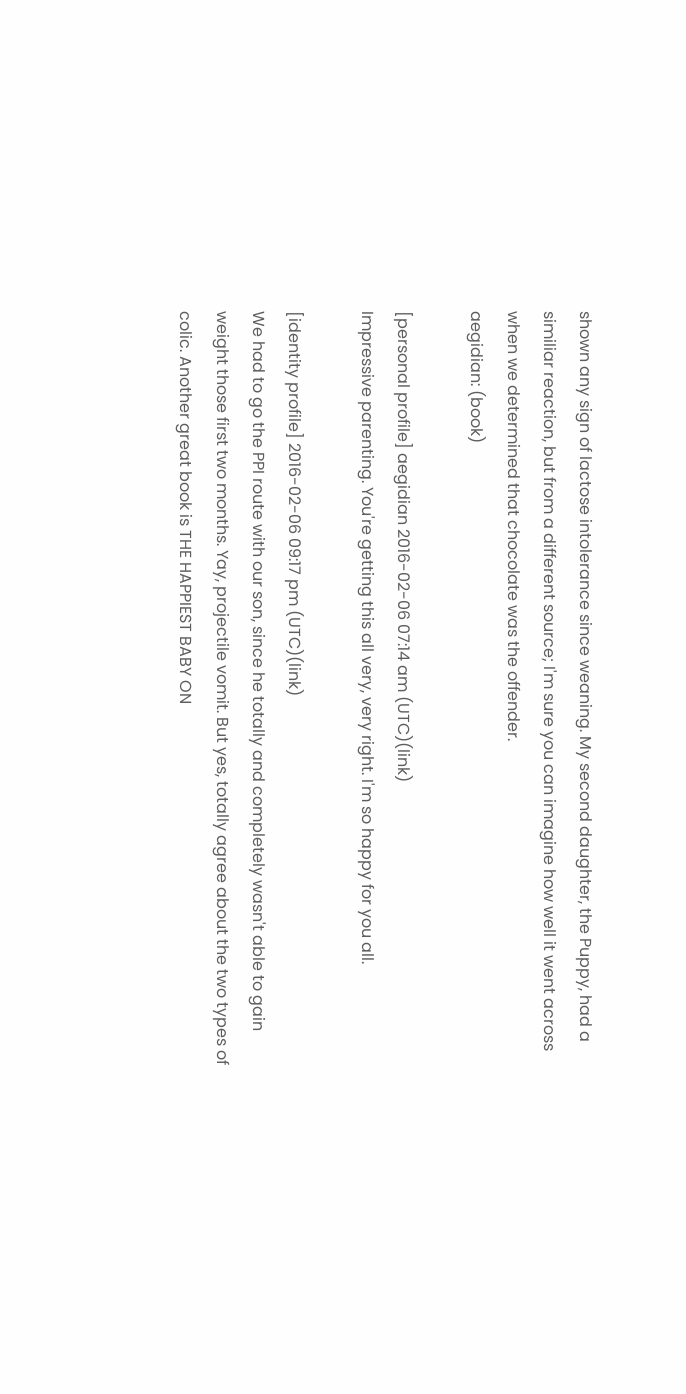shown any sign of lactose intolerance since weaning. My second daughter, the Puppy, had a similiar reaction, but from a different source; I'm sure you can imagine how well it went across when we determined that chocolate was the offender.
aegidian: (book)

[personal profile] aegidian 2016-02-06 07:14 am (UTC)(link)
Impressive parenting. You're getting this all very, very right. I'm so happy for you all.

[identity profile] 2016-02-06 09:17 pm (UTC)(link)
We had to go the PPI route with our son, since he totally and completely wasn't able to gain weight those first two months. Yay, projectile vomit. But yes, totally agree about the two types of colic. Another great book is THE HAPPIEST BABY ON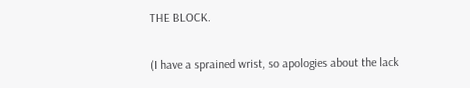THE BLOCK.

(I have a sprained wrist, so apologies about the lack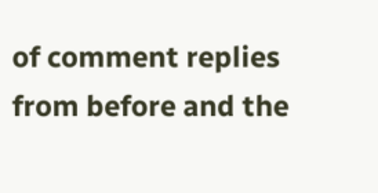of comment replies from before and the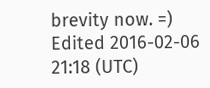brevity now. =)
Edited 2016-02-06 21:18 (UTC)